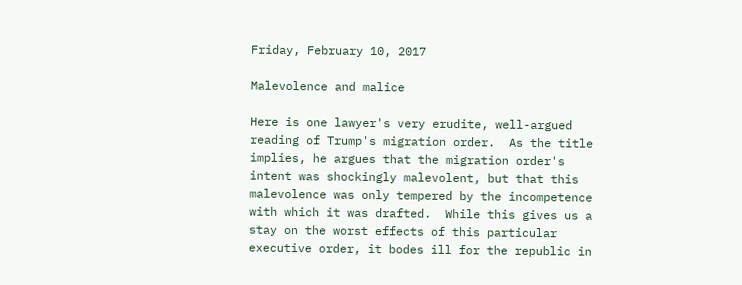Friday, February 10, 2017

Malevolence and malice

Here is one lawyer's very erudite, well-argued reading of Trump's migration order.  As the title implies, he argues that the migration order's intent was shockingly malevolent, but that this malevolence was only tempered by the incompetence with which it was drafted.  While this gives us a stay on the worst effects of this particular executive order, it bodes ill for the republic in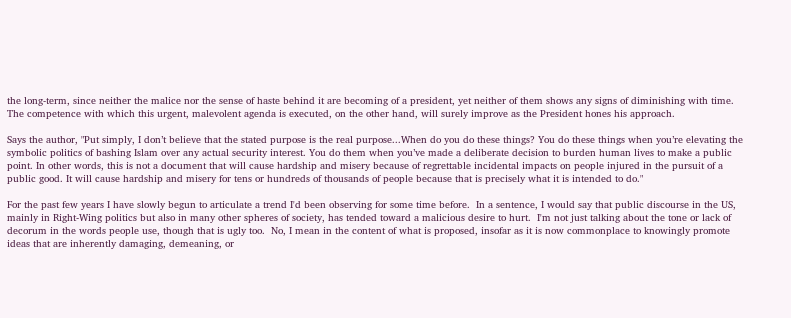the long-term, since neither the malice nor the sense of haste behind it are becoming of a president, yet neither of them shows any signs of diminishing with time.  The competence with which this urgent, malevolent agenda is executed, on the other hand, will surely improve as the President hones his approach.

Says the author, "Put simply, I don’t believe that the stated purpose is the real purpose...When do you do these things? You do these things when you’re elevating the symbolic politics of bashing Islam over any actual security interest. You do them when you’ve made a deliberate decision to burden human lives to make a public point. In other words, this is not a document that will cause hardship and misery because of regrettable incidental impacts on people injured in the pursuit of a public good. It will cause hardship and misery for tens or hundreds of thousands of people because that is precisely what it is intended to do."

For the past few years I have slowly begun to articulate a trend I'd been observing for some time before.  In a sentence, I would say that public discourse in the US, mainly in Right-Wing politics but also in many other spheres of society, has tended toward a malicious desire to hurt.  I'm not just talking about the tone or lack of decorum in the words people use, though that is ugly too.  No, I mean in the content of what is proposed, insofar as it is now commonplace to knowingly promote ideas that are inherently damaging, demeaning, or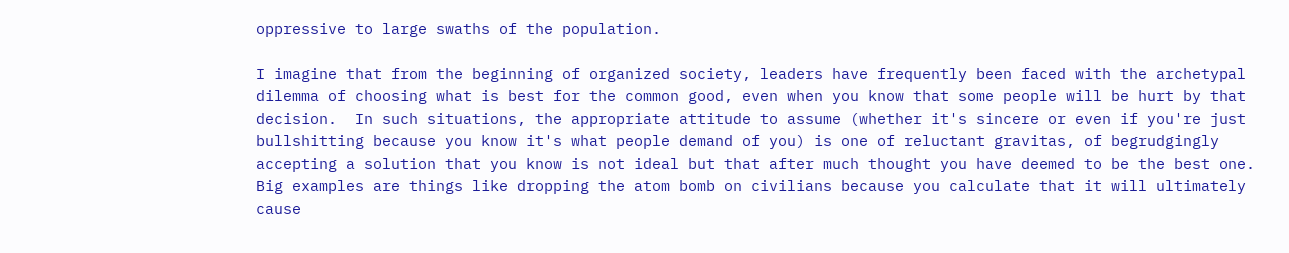oppressive to large swaths of the population.

I imagine that from the beginning of organized society, leaders have frequently been faced with the archetypal dilemma of choosing what is best for the common good, even when you know that some people will be hurt by that decision.  In such situations, the appropriate attitude to assume (whether it's sincere or even if you're just bullshitting because you know it's what people demand of you) is one of reluctant gravitas, of begrudgingly accepting a solution that you know is not ideal but that after much thought you have deemed to be the best one.  Big examples are things like dropping the atom bomb on civilians because you calculate that it will ultimately cause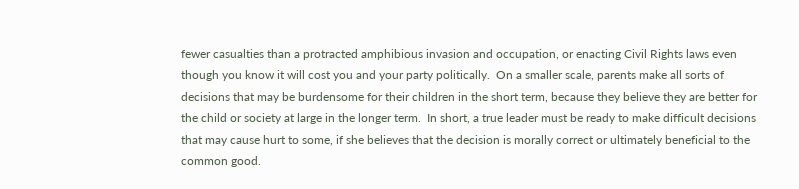fewer casualties than a protracted amphibious invasion and occupation, or enacting Civil Rights laws even though you know it will cost you and your party politically.  On a smaller scale, parents make all sorts of decisions that may be burdensome for their children in the short term, because they believe they are better for the child or society at large in the longer term.  In short, a true leader must be ready to make difficult decisions that may cause hurt to some, if she believes that the decision is morally correct or ultimately beneficial to the common good.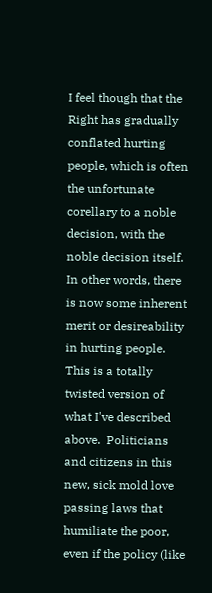I feel though that the Right has gradually conflated hurting people, which is often the unfortunate corellary to a noble decision, with the noble decision itself.  In other words, there is now some inherent merit or desireability in hurting people.  This is a totally twisted version of what I've described above.  Politicians and citizens in this new, sick mold love passing laws that humiliate the poor, even if the policy (like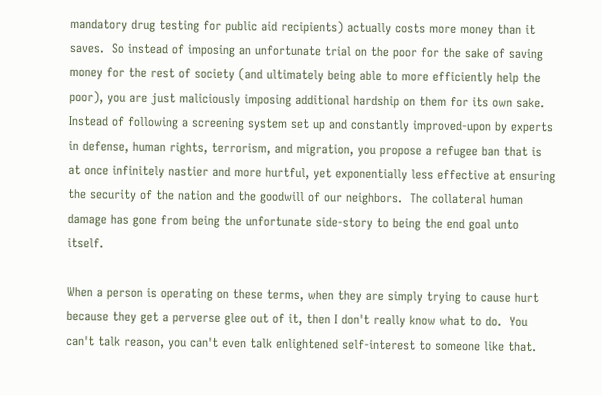mandatory drug testing for public aid recipients) actually costs more money than it saves.  So instead of imposing an unfortunate trial on the poor for the sake of saving money for the rest of society (and ultimately being able to more efficiently help the poor), you are just maliciously imposing additional hardship on them for its own sake.  Instead of following a screening system set up and constantly improved-upon by experts in defense, human rights, terrorism, and migration, you propose a refugee ban that is at once infinitely nastier and more hurtful, yet exponentially less effective at ensuring the security of the nation and the goodwill of our neighbors.  The collateral human damage has gone from being the unfortunate side-story to being the end goal unto itself.

When a person is operating on these terms, when they are simply trying to cause hurt because they get a perverse glee out of it, then I don't really know what to do.  You can't talk reason, you can't even talk enlightened self-interest to someone like that.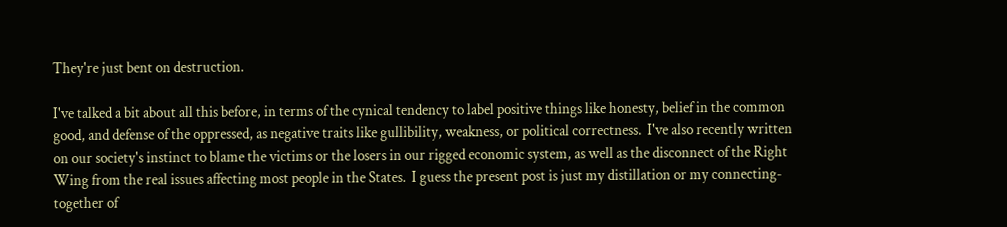They're just bent on destruction.

I've talked a bit about all this before, in terms of the cynical tendency to label positive things like honesty, belief in the common good, and defense of the oppressed, as negative traits like gullibility, weakness, or political correctness.  I've also recently written on our society's instinct to blame the victims or the losers in our rigged economic system, as well as the disconnect of the Right Wing from the real issues affecting most people in the States.  I guess the present post is just my distillation or my connecting-together of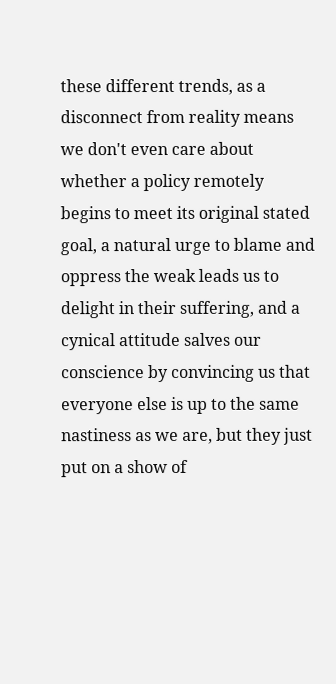these different trends, as a disconnect from reality means we don't even care about whether a policy remotely begins to meet its original stated goal, a natural urge to blame and oppress the weak leads us to delight in their suffering, and a cynical attitude salves our conscience by convincing us that everyone else is up to the same nastiness as we are, but they just put on a show of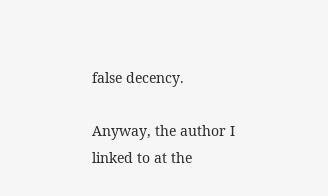false decency.

Anyway, the author I linked to at the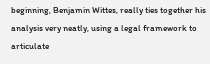beginning, Benjamin Wittes, really ties together his analysis very neatly, using a legal framework to articulate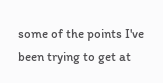some of the points I've been trying to get at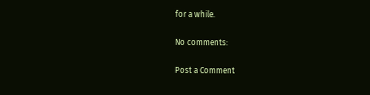for a while.

No comments:

Post a Comment